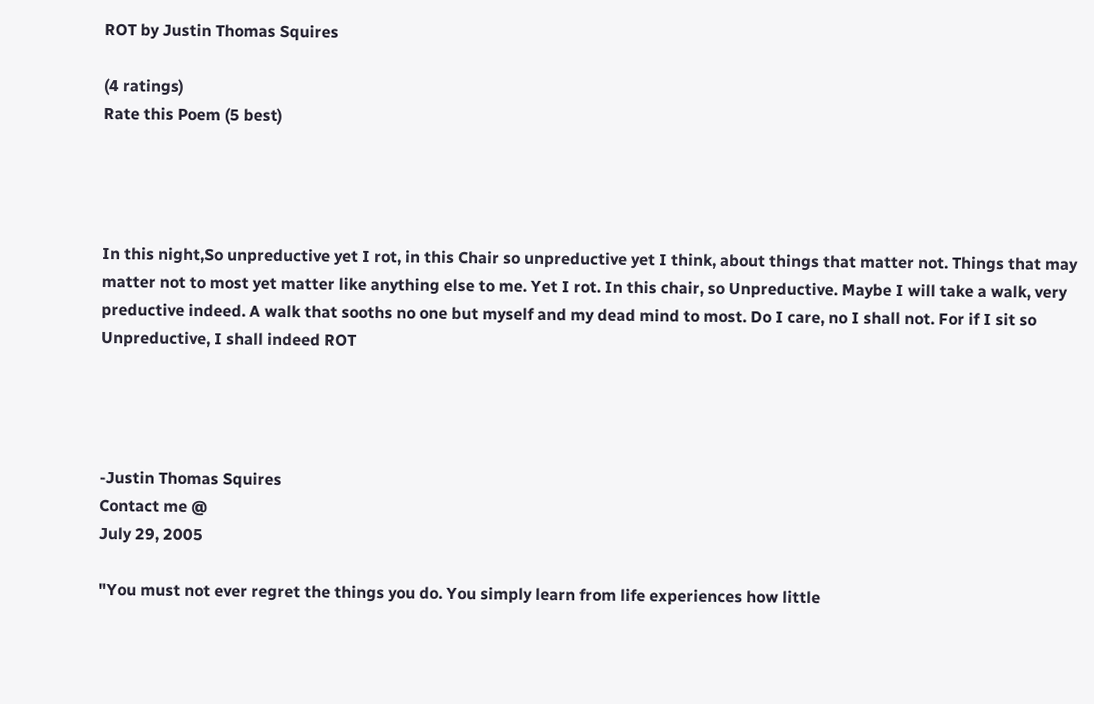ROT by Justin Thomas Squires

(4 ratings)
Rate this Poem (5 best)




In this night,So unpreductive yet I rot, in this Chair so unpreductive yet I think, about things that matter not. Things that may matter not to most yet matter like anything else to me. Yet I rot. In this chair, so Unpreductive. Maybe I will take a walk, very preductive indeed. A walk that sooths no one but myself and my dead mind to most. Do I care, no I shall not. For if I sit so Unpreductive, I shall indeed ROT




-Justin Thomas Squires
Contact me @
July 29, 2005

"You must not ever regret the things you do. You simply learn from life experiences how little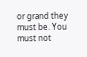or grand they must be. You must not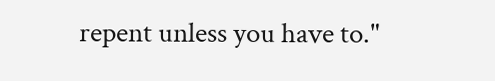repent unless you have to."